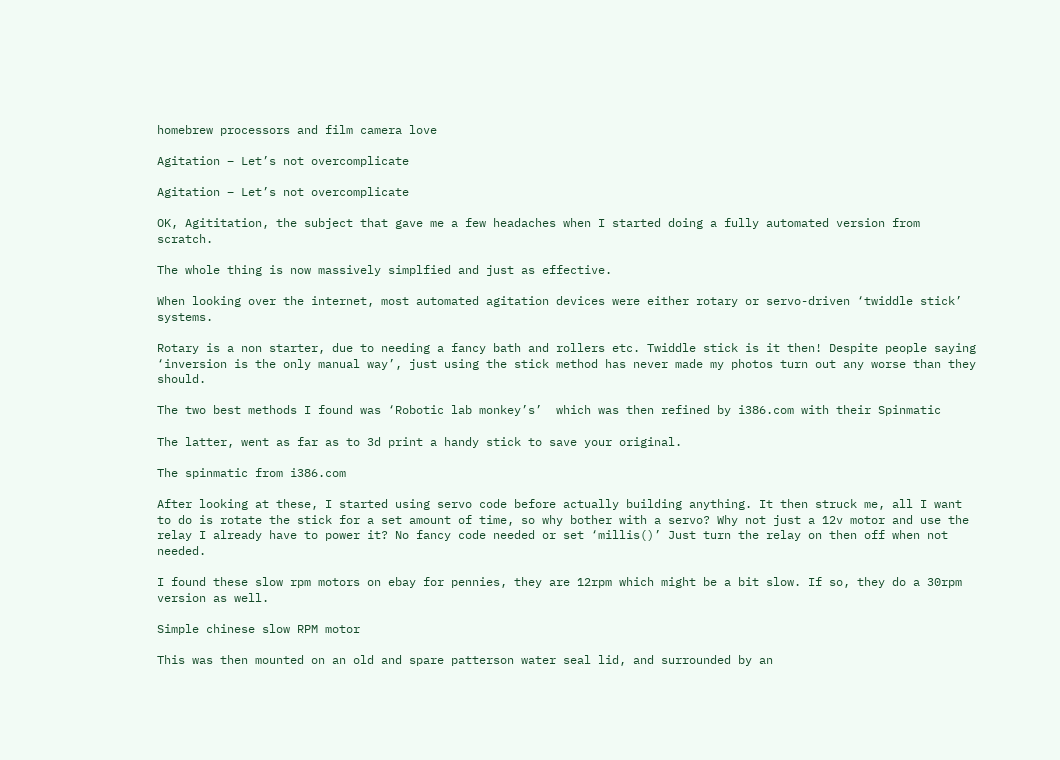homebrew processors and film camera love

Agitation – Let’s not overcomplicate

Agitation – Let’s not overcomplicate

OK, Agititation, the subject that gave me a few headaches when I started doing a fully automated version from scratch.

The whole thing is now massively simplfied and just as effective.

When looking over the internet, most automated agitation devices were either rotary or servo-driven ‘twiddle stick’ systems.

Rotary is a non starter, due to needing a fancy bath and rollers etc. Twiddle stick is it then! Despite people saying ‘inversion is the only manual way’, just using the stick method has never made my photos turn out any worse than they should.

The two best methods I found was ‘Robotic lab monkey’s’  which was then refined by i386.com with their Spinmatic

The latter, went as far as to 3d print a handy stick to save your original.

The spinmatic from i386.com

After looking at these, I started using servo code before actually building anything. It then struck me, all I want to do is rotate the stick for a set amount of time, so why bother with a servo? Why not just a 12v motor and use the relay I already have to power it? No fancy code needed or set ‘millis()’ Just turn the relay on then off when not needed.

I found these slow rpm motors on ebay for pennies, they are 12rpm which might be a bit slow. If so, they do a 30rpm version as well.

Simple chinese slow RPM motor

This was then mounted on an old and spare patterson water seal lid, and surrounded by an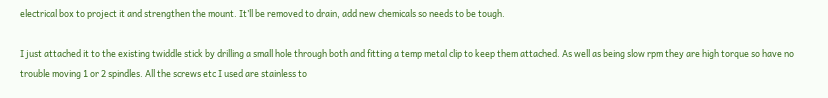electrical box to project it and strengthen the mount. It’ll be removed to drain, add new chemicals so needs to be tough.

I just attached it to the existing twiddle stick by drilling a small hole through both and fitting a temp metal clip to keep them attached. As well as being slow rpm they are high torque so have no trouble moving 1 or 2 spindles. All the screws etc I used are stainless to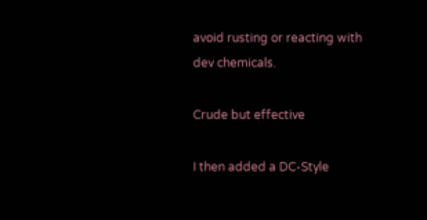avoid rusting or reacting with dev chemicals.

Crude but effective

I then added a DC-Style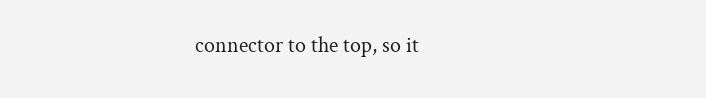connector to the top, so it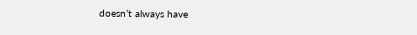doesn’t always have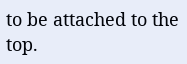to be attached to the top.